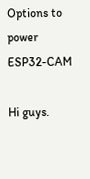Options to power ESP32-CAM

Hi guys.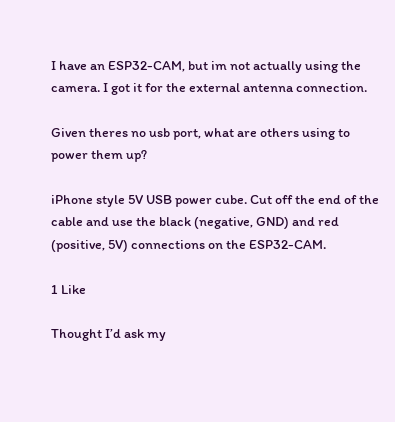I have an ESP32-CAM, but im not actually using the camera. I got it for the external antenna connection.

Given theres no usb port, what are others using to power them up?

iPhone style 5V USB power cube. Cut off the end of the cable and use the black (negative, GND) and red (positive, 5V) connections on the ESP32-CAM.

1 Like

Thought I’d ask my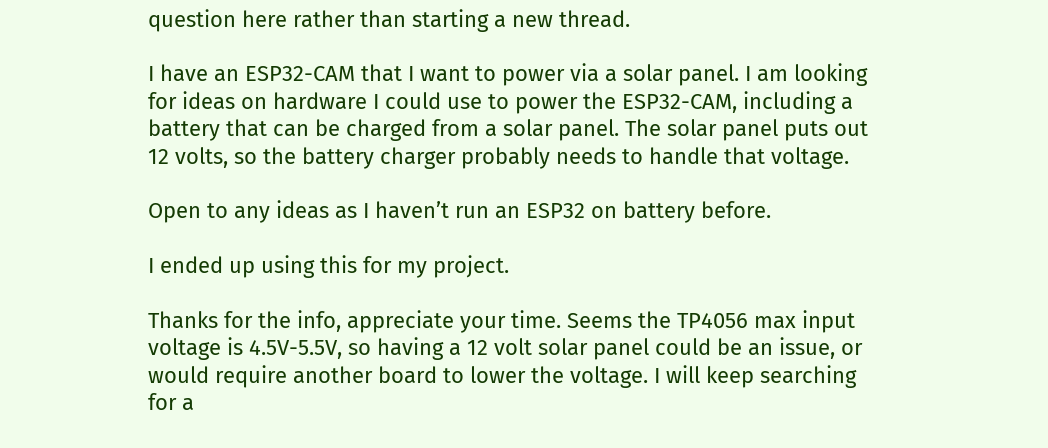question here rather than starting a new thread.

I have an ESP32-CAM that I want to power via a solar panel. I am looking for ideas on hardware I could use to power the ESP32-CAM, including a battery that can be charged from a solar panel. The solar panel puts out 12 volts, so the battery charger probably needs to handle that voltage.

Open to any ideas as I haven’t run an ESP32 on battery before.

I ended up using this for my project.

Thanks for the info, appreciate your time. Seems the TP4056 max input voltage is 4.5V-5.5V, so having a 12 volt solar panel could be an issue, or would require another board to lower the voltage. I will keep searching for a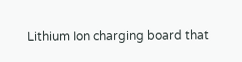Lithium Ion charging board that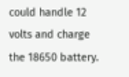could handle 12 volts and charge the 18650 battery.